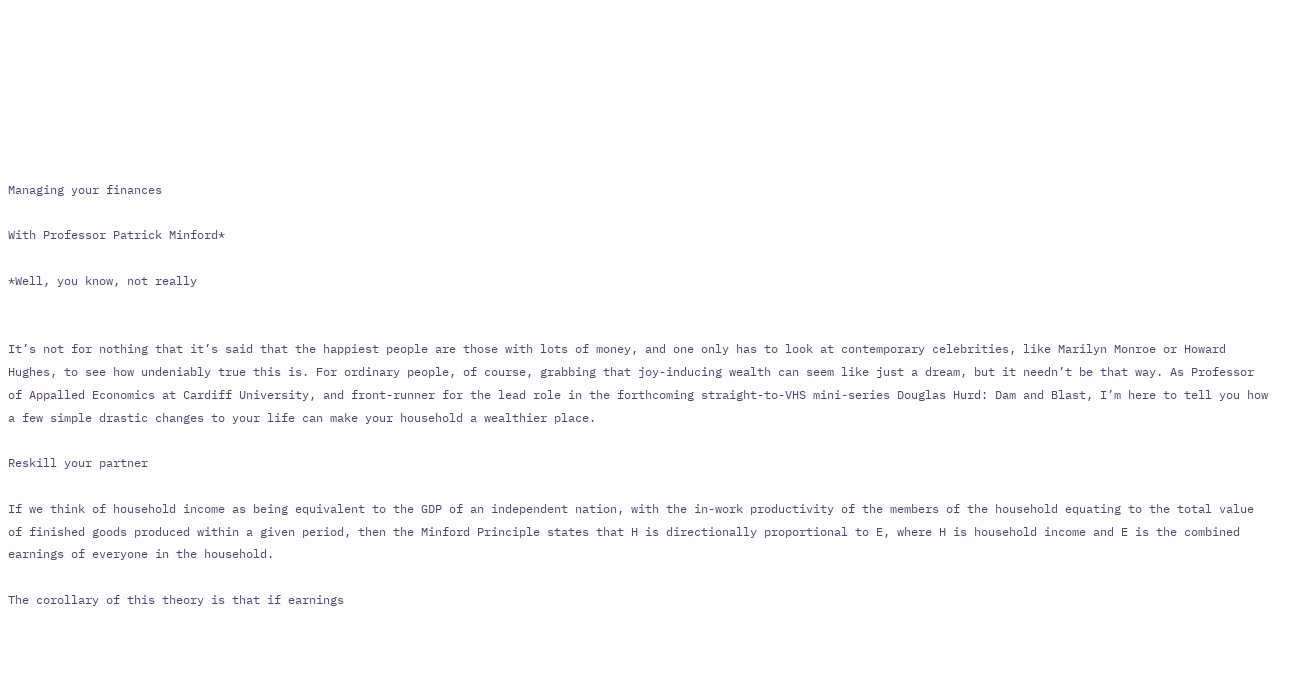Managing your finances

With Professor Patrick Minford*

*Well, you know, not really


It’s not for nothing that it’s said that the happiest people are those with lots of money, and one only has to look at contemporary celebrities, like Marilyn Monroe or Howard Hughes, to see how undeniably true this is. For ordinary people, of course, grabbing that joy-inducing wealth can seem like just a dream, but it needn’t be that way. As Professor of Appalled Economics at Cardiff University, and front-runner for the lead role in the forthcoming straight-to-VHS mini-series Douglas Hurd: Dam and Blast, I’m here to tell you how a few simple drastic changes to your life can make your household a wealthier place.

Reskill your partner

If we think of household income as being equivalent to the GDP of an independent nation, with the in-work productivity of the members of the household equating to the total value of finished goods produced within a given period, then the Minford Principle states that H is directionally proportional to E, where H is household income and E is the combined earnings of everyone in the household.

The corollary of this theory is that if earnings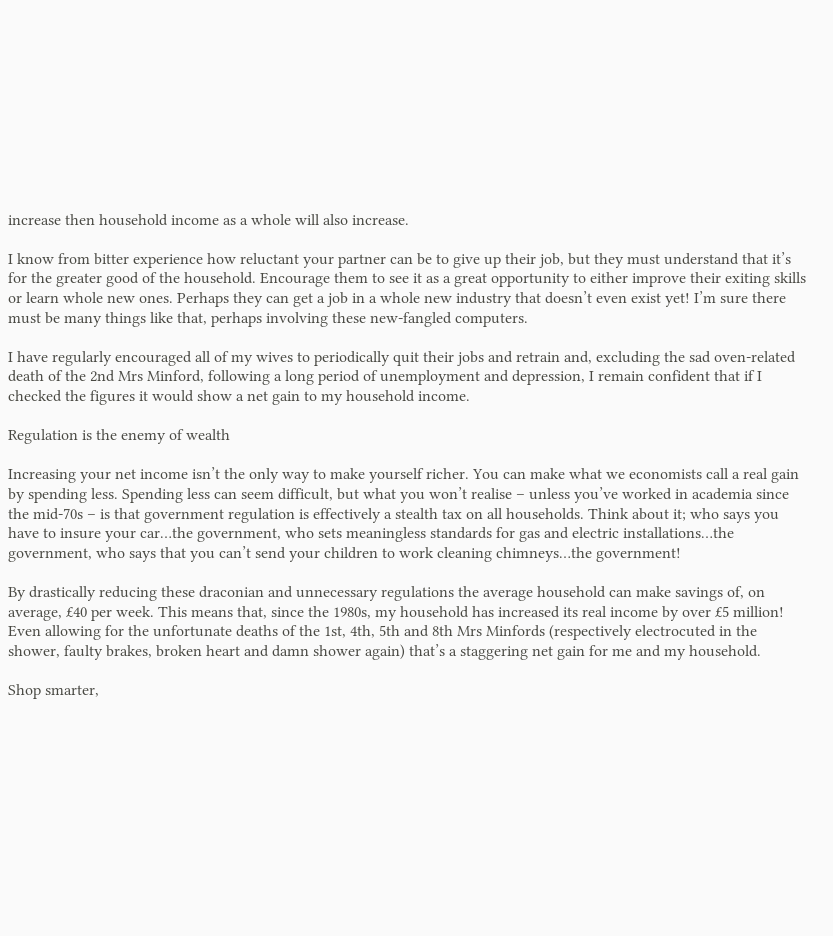increase then household income as a whole will also increase.

I know from bitter experience how reluctant your partner can be to give up their job, but they must understand that it’s for the greater good of the household. Encourage them to see it as a great opportunity to either improve their exiting skills or learn whole new ones. Perhaps they can get a job in a whole new industry that doesn’t even exist yet! I’m sure there must be many things like that, perhaps involving these new-fangled computers.

I have regularly encouraged all of my wives to periodically quit their jobs and retrain and, excluding the sad oven-related death of the 2nd Mrs Minford, following a long period of unemployment and depression, I remain confident that if I checked the figures it would show a net gain to my household income.

Regulation is the enemy of wealth

Increasing your net income isn’t the only way to make yourself richer. You can make what we economists call a real gain by spending less. Spending less can seem difficult, but what you won’t realise – unless you’ve worked in academia since the mid-70s – is that government regulation is effectively a stealth tax on all households. Think about it; who says you have to insure your car…the government, who sets meaningless standards for gas and electric installations…the government, who says that you can’t send your children to work cleaning chimneys…the government!

By drastically reducing these draconian and unnecessary regulations the average household can make savings of, on average, £40 per week. This means that, since the 1980s, my household has increased its real income by over £5 million! Even allowing for the unfortunate deaths of the 1st, 4th, 5th and 8th Mrs Minfords (respectively electrocuted in the shower, faulty brakes, broken heart and damn shower again) that’s a staggering net gain for me and my household.

Shop smarter,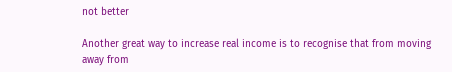not better

Another great way to increase real income is to recognise that from moving away from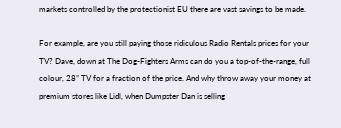markets controlled by the protectionist EU there are vast savings to be made.

For example, are you still paying those ridiculous Radio Rentals prices for your TV? Dave, down at The Dog-Fighters Arms can do you a top-of-the-range, full colour, 28” TV for a fraction of the price. And why throw away your money at premium stores like Lidl, when Dumpster Dan is selling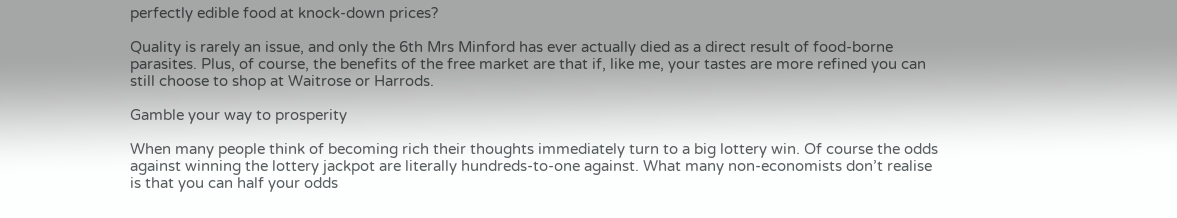perfectly edible food at knock-down prices?

Quality is rarely an issue, and only the 6th Mrs Minford has ever actually died as a direct result of food-borne parasites. Plus, of course, the benefits of the free market are that if, like me, your tastes are more refined you can still choose to shop at Waitrose or Harrods.

Gamble your way to prosperity

When many people think of becoming rich their thoughts immediately turn to a big lottery win. Of course the odds against winning the lottery jackpot are literally hundreds-to-one against. What many non-economists don’t realise is that you can half your odds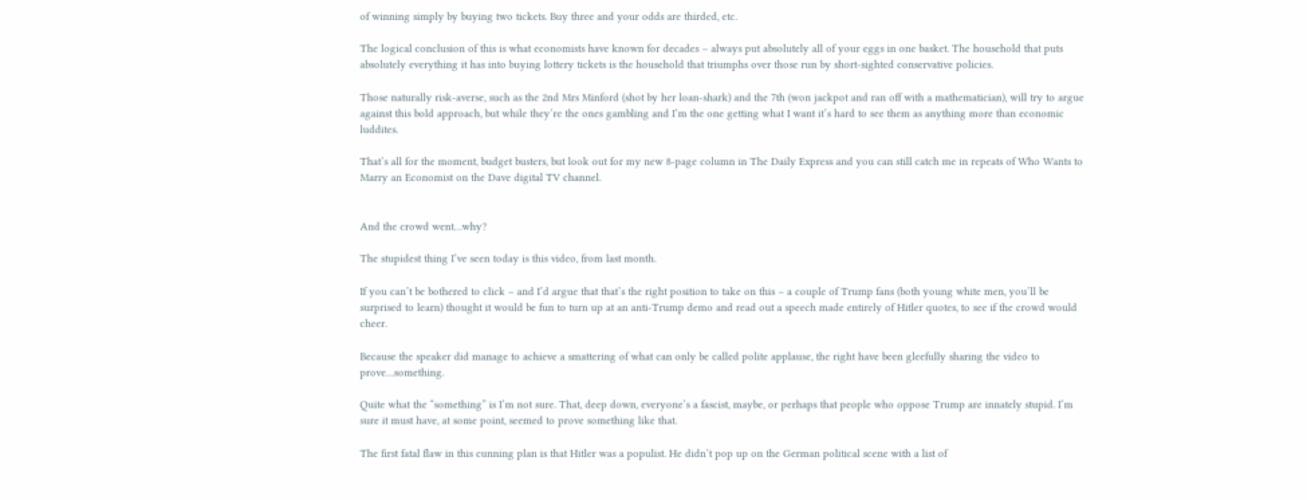of winning simply by buying two tickets. Buy three and your odds are thirded, etc.

The logical conclusion of this is what economists have known for decades – always put absolutely all of your eggs in one basket. The household that puts absolutely everything it has into buying lottery tickets is the household that triumphs over those run by short-sighted conservative policies.

Those naturally risk-averse, such as the 2nd Mrs Minford (shot by her loan-shark) and the 7th (won jackpot and ran off with a mathematician), will try to argue against this bold approach, but while they’re the ones gambling and I’m the one getting what I want it’s hard to see them as anything more than economic luddites.

That’s all for the moment, budget busters, but look out for my new 8-page column in The Daily Express and you can still catch me in repeats of Who Wants to Marry an Economist on the Dave digital TV channel.


And the crowd went…why?

The stupidest thing I’ve seen today is this video, from last month.

If you can’t be bothered to click – and I’d argue that that’s the right position to take on this – a couple of Trump fans (both young white men, you’ll be surprised to learn) thought it would be fun to turn up at an anti-Trump demo and read out a speech made entirely of Hitler quotes, to see if the crowd would cheer.

Because the speaker did manage to achieve a smattering of what can only be called polite applause, the right have been gleefully sharing the video to prove…something.

Quite what the “something” is I’m not sure. That, deep down, everyone’s a fascist, maybe, or perhaps that people who oppose Trump are innately stupid. I’m sure it must have, at some point, seemed to prove something like that.

The first fatal flaw in this cunning plan is that Hitler was a populist. He didn’t pop up on the German political scene with a list of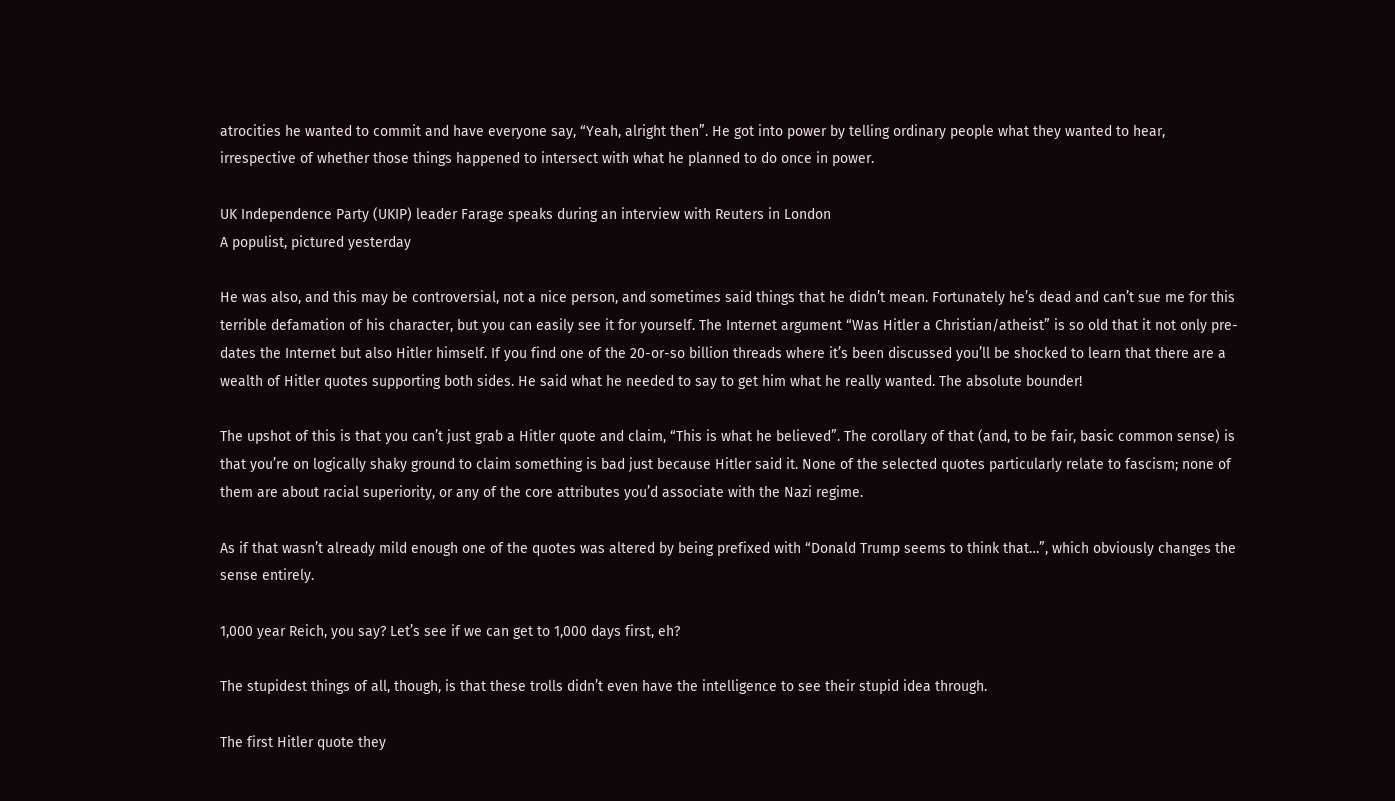atrocities he wanted to commit and have everyone say, “Yeah, alright then”. He got into power by telling ordinary people what they wanted to hear, irrespective of whether those things happened to intersect with what he planned to do once in power.

UK Independence Party (UKIP) leader Farage speaks during an interview with Reuters in London
A populist, pictured yesterday

He was also, and this may be controversial, not a nice person, and sometimes said things that he didn’t mean. Fortunately he’s dead and can’t sue me for this terrible defamation of his character, but you can easily see it for yourself. The Internet argument “Was Hitler a Christian/atheist” is so old that it not only pre-dates the Internet but also Hitler himself. If you find one of the 20-or-so billion threads where it’s been discussed you’ll be shocked to learn that there are a wealth of Hitler quotes supporting both sides. He said what he needed to say to get him what he really wanted. The absolute bounder!

The upshot of this is that you can’t just grab a Hitler quote and claim, “This is what he believed”. The corollary of that (and, to be fair, basic common sense) is that you’re on logically shaky ground to claim something is bad just because Hitler said it. None of the selected quotes particularly relate to fascism; none of them are about racial superiority, or any of the core attributes you’d associate with the Nazi regime.

As if that wasn’t already mild enough one of the quotes was altered by being prefixed with “Donald Trump seems to think that…”, which obviously changes the sense entirely.

1,000 year Reich, you say? Let’s see if we can get to 1,000 days first, eh?

The stupidest things of all, though, is that these trolls didn’t even have the intelligence to see their stupid idea through.

The first Hitler quote they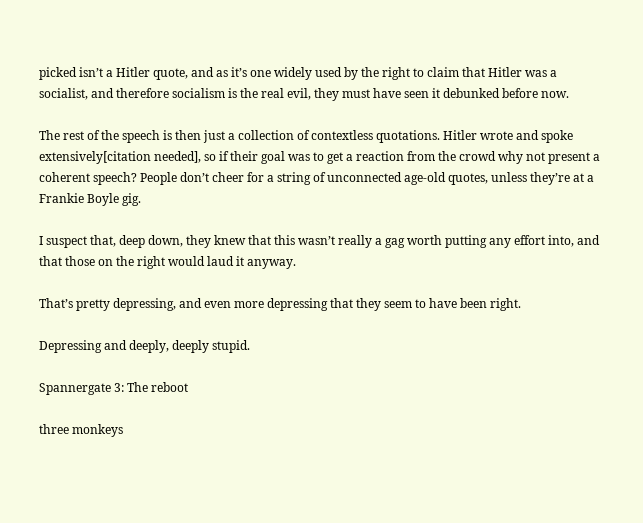picked isn’t a Hitler quote, and as it’s one widely used by the right to claim that Hitler was a socialist, and therefore socialism is the real evil, they must have seen it debunked before now.

The rest of the speech is then just a collection of contextless quotations. Hitler wrote and spoke extensively[citation needed], so if their goal was to get a reaction from the crowd why not present a coherent speech? People don’t cheer for a string of unconnected age-old quotes, unless they’re at a Frankie Boyle gig.

I suspect that, deep down, they knew that this wasn’t really a gag worth putting any effort into, and that those on the right would laud it anyway.

That’s pretty depressing, and even more depressing that they seem to have been right.

Depressing and deeply, deeply stupid.

Spannergate 3: The reboot

three monkeys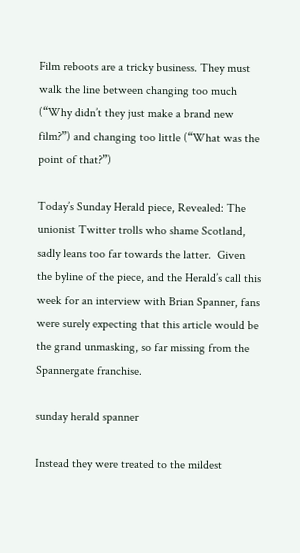Film reboots are a tricky business. They must walk the line between changing too much (“Why didn’t they just make a brand new film?”) and changing too little (“What was the point of that?”)

Today’s Sunday Herald piece, Revealed: The unionist Twitter trolls who shame Scotland, sadly leans too far towards the latter.  Given the byline of the piece, and the Herald’s call this week for an interview with Brian Spanner, fans were surely expecting that this article would be the grand unmasking, so far missing from the Spannergate franchise.

sunday herald spanner

Instead they were treated to the mildest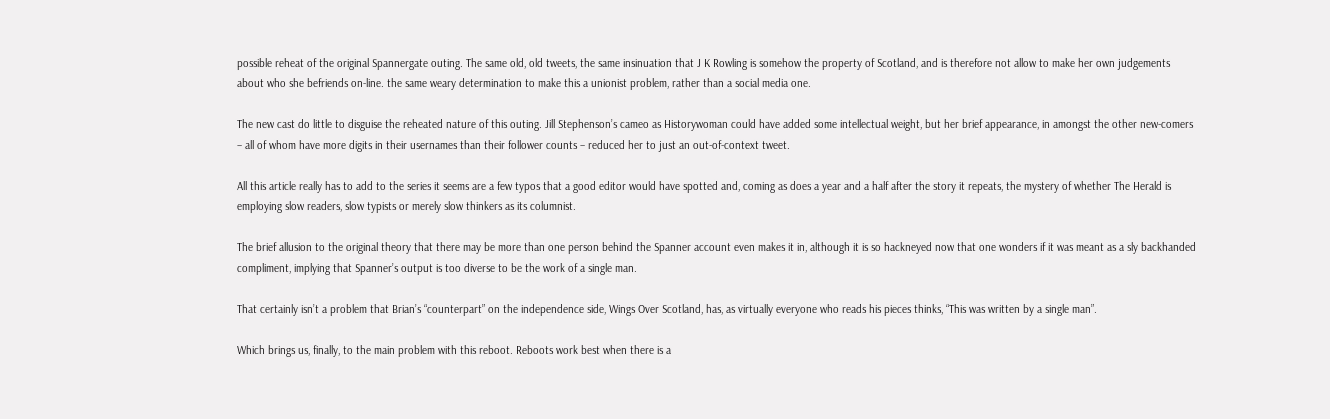possible reheat of the original Spannergate outing. The same old, old tweets, the same insinuation that J K Rowling is somehow the property of Scotland, and is therefore not allow to make her own judgements about who she befriends on-line. the same weary determination to make this a unionist problem, rather than a social media one.

The new cast do little to disguise the reheated nature of this outing. Jill Stephenson’s cameo as Historywoman could have added some intellectual weight, but her brief appearance, in amongst the other new-comers – all of whom have more digits in their usernames than their follower counts – reduced her to just an out-of-context tweet.

All this article really has to add to the series it seems are a few typos that a good editor would have spotted and, coming as does a year and a half after the story it repeats, the mystery of whether The Herald is employing slow readers, slow typists or merely slow thinkers as its columnist.

The brief allusion to the original theory that there may be more than one person behind the Spanner account even makes it in, although it is so hackneyed now that one wonders if it was meant as a sly backhanded compliment, implying that Spanner’s output is too diverse to be the work of a single man.

That certainly isn’t a problem that Brian’s “counterpart” on the independence side, Wings Over Scotland, has, as virtually everyone who reads his pieces thinks, “This was written by a single man”.

Which brings us, finally, to the main problem with this reboot. Reboots work best when there is a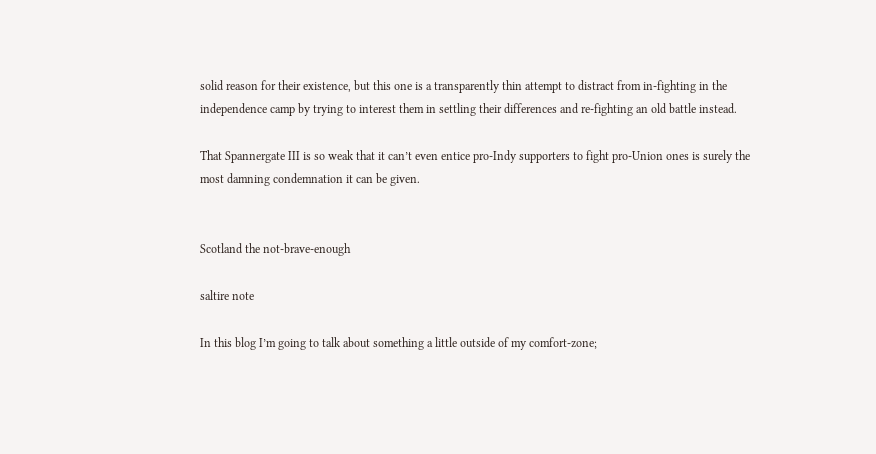solid reason for their existence, but this one is a transparently thin attempt to distract from in-fighting in the independence camp by trying to interest them in settling their differences and re-fighting an old battle instead.

That Spannergate III is so weak that it can’t even entice pro-Indy supporters to fight pro-Union ones is surely the most damning condemnation it can be given.


Scotland the not-brave-enough

saltire note

In this blog I’m going to talk about something a little outside of my comfort-zone;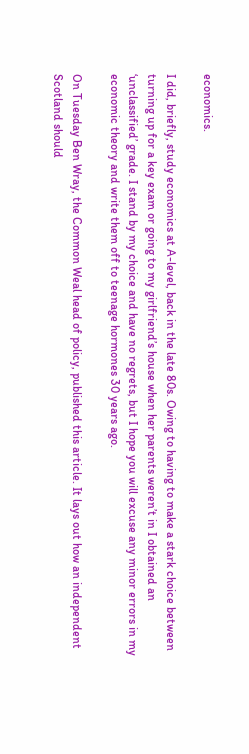economics.

I did, briefly, study economics at A-level, back in the late 80s. Owing to having to make a stark choice between turning up for a key exam or going to my girlfriend’s house when her parents weren’t in I obtained an ‘unclassified’ grade. I stand by my choice and have no regrets, but I hope you will excuse any minor errors in my economic theory and write them off to teenage hormones 30 years ago.

On Tuesday Ben Wray, the Common Weal head of policy, published this article. It lays out how an independent Scotland should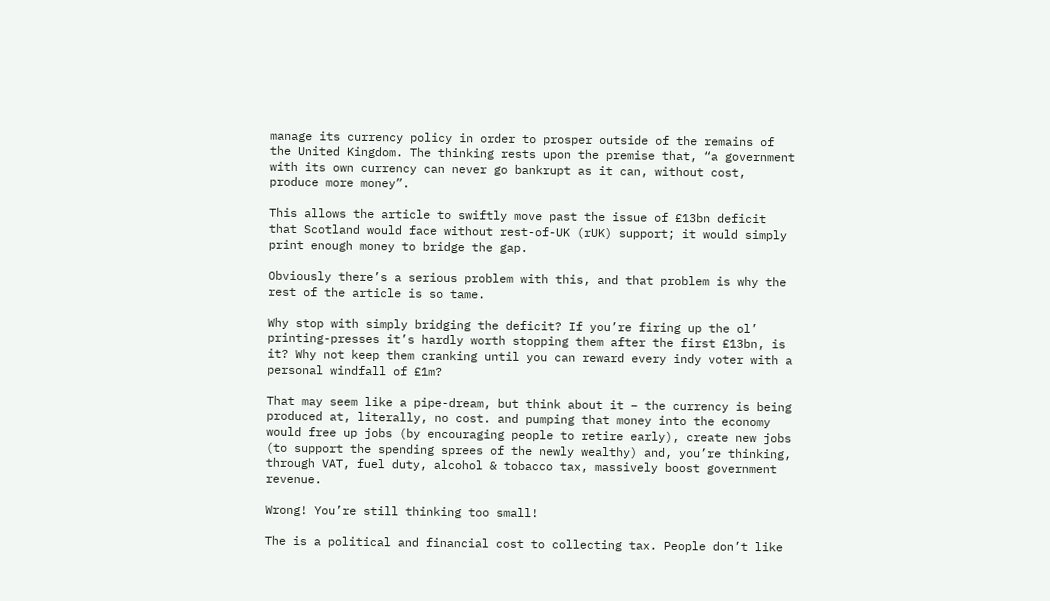manage its currency policy in order to prosper outside of the remains of the United Kingdom. The thinking rests upon the premise that, “a government with its own currency can never go bankrupt as it can, without cost, produce more money”.

This allows the article to swiftly move past the issue of £13bn deficit that Scotland would face without rest-of-UK (rUK) support; it would simply print enough money to bridge the gap.

Obviously there’s a serious problem with this, and that problem is why the rest of the article is so tame.

Why stop with simply bridging the deficit? If you’re firing up the ol’ printing-presses it’s hardly worth stopping them after the first £13bn, is it? Why not keep them cranking until you can reward every indy voter with a personal windfall of £1m?

That may seem like a pipe-dream, but think about it – the currency is being produced at, literally, no cost. and pumping that money into the economy would free up jobs (by encouraging people to retire early), create new jobs (to support the spending sprees of the newly wealthy) and, you’re thinking, through VAT, fuel duty, alcohol & tobacco tax, massively boost government revenue.

Wrong! You’re still thinking too small!

The is a political and financial cost to collecting tax. People don’t like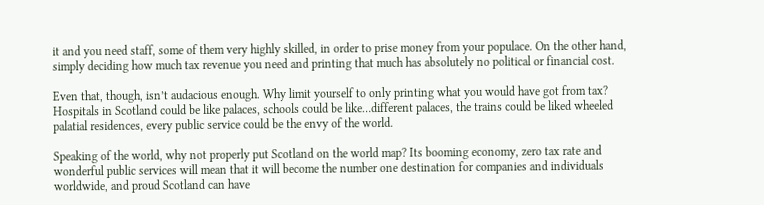it and you need staff, some of them very highly skilled, in order to prise money from your populace. On the other hand, simply deciding how much tax revenue you need and printing that much has absolutely no political or financial cost.

Even that, though, isn’t audacious enough. Why limit yourself to only printing what you would have got from tax? Hospitals in Scotland could be like palaces, schools could be like…different palaces, the trains could be liked wheeled palatial residences, every public service could be the envy of the world.

Speaking of the world, why not properly put Scotland on the world map? Its booming economy, zero tax rate and wonderful public services will mean that it will become the number one destination for companies and individuals worldwide, and proud Scotland can have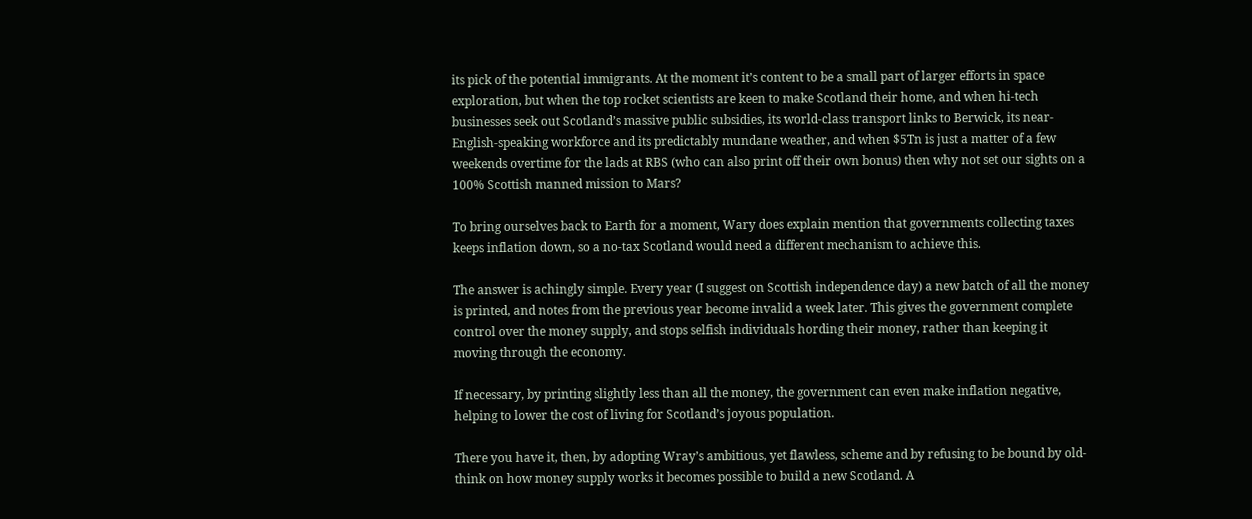its pick of the potential immigrants. At the moment it’s content to be a small part of larger efforts in space exploration, but when the top rocket scientists are keen to make Scotland their home, and when hi-tech businesses seek out Scotland’s massive public subsidies, its world-class transport links to Berwick, its near-English-speaking workforce and its predictably mundane weather, and when $5Tn is just a matter of a few weekends overtime for the lads at RBS (who can also print off their own bonus) then why not set our sights on a 100% Scottish manned mission to Mars?

To bring ourselves back to Earth for a moment, Wary does explain mention that governments collecting taxes keeps inflation down, so a no-tax Scotland would need a different mechanism to achieve this.

The answer is achingly simple. Every year (I suggest on Scottish independence day) a new batch of all the money is printed, and notes from the previous year become invalid a week later. This gives the government complete control over the money supply, and stops selfish individuals hording their money, rather than keeping it moving through the economy.

If necessary, by printing slightly less than all the money, the government can even make inflation negative, helping to lower the cost of living for Scotland’s joyous population.

There you have it, then, by adopting Wray’s ambitious, yet flawless, scheme and by refusing to be bound by old-think on how money supply works it becomes possible to build a new Scotland. A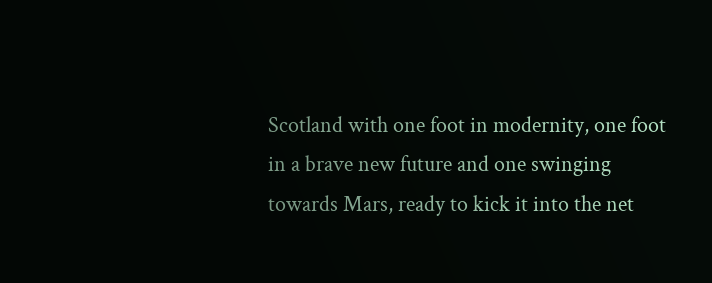Scotland with one foot in modernity, one foot in a brave new future and one swinging towards Mars, ready to kick it into the net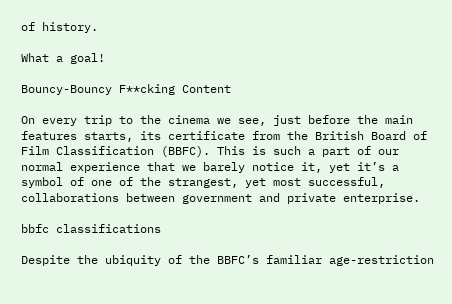of history.

What a goal!

Bouncy-Bouncy F**cking Content

On every trip to the cinema we see, just before the main features starts, its certificate from the British Board of Film Classification (BBFC). This is such a part of our normal experience that we barely notice it, yet it’s a symbol of one of the strangest, yet most successful, collaborations between government and private enterprise.

bbfc classifications

Despite the ubiquity of the BBFC’s familiar age-restriction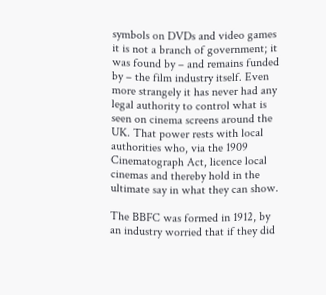symbols on DVDs and video games it is not a branch of government; it was found by – and remains funded by – the film industry itself. Even more strangely it has never had any legal authority to control what is seen on cinema screens around the UK. That power rests with local authorities who, via the 1909 Cinematograph Act, licence local cinemas and thereby hold in the ultimate say in what they can show.

The BBFC was formed in 1912, by an industry worried that if they did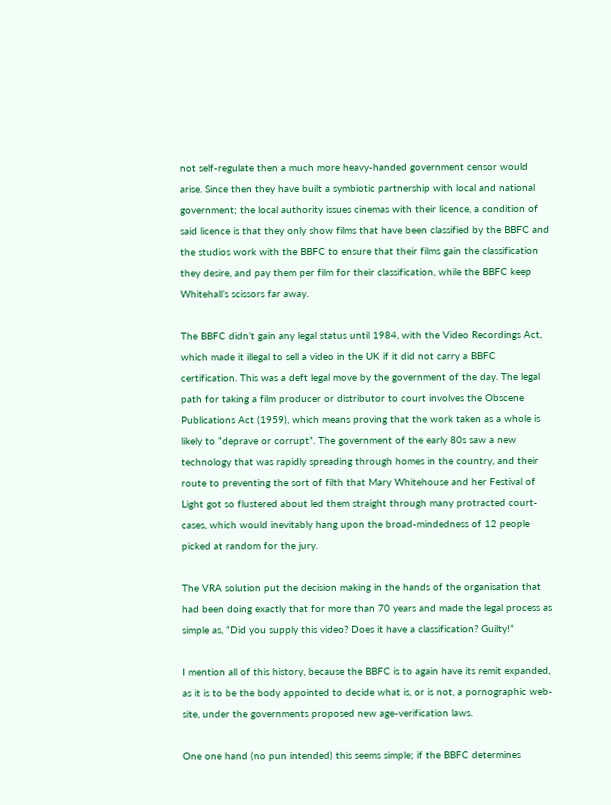not self-regulate then a much more heavy-handed government censor would arise. Since then they have built a symbiotic partnership with local and national government; the local authority issues cinemas with their licence, a condition of said licence is that they only show films that have been classified by the BBFC and the studios work with the BBFC to ensure that their films gain the classification they desire, and pay them per film for their classification, while the BBFC keep Whitehall’s scissors far away.

The BBFC didn’t gain any legal status until 1984, with the Video Recordings Act, which made it illegal to sell a video in the UK if it did not carry a BBFC certification. This was a deft legal move by the government of the day. The legal path for taking a film producer or distributor to court involves the Obscene Publications Act (1959), which means proving that the work taken as a whole is likely to “deprave or corrupt”. The government of the early 80s saw a new technology that was rapidly spreading through homes in the country, and their route to preventing the sort of filth that Mary Whitehouse and her Festival of Light got so flustered about led them straight through many protracted court-cases, which would inevitably hang upon the broad-mindedness of 12 people picked at random for the jury.

The VRA solution put the decision making in the hands of the organisation that had been doing exactly that for more than 70 years and made the legal process as simple as, “Did you supply this video? Does it have a classification? Guilty!”

I mention all of this history, because the BBFC is to again have its remit expanded, as it is to be the body appointed to decide what is, or is not, a pornographic web-site, under the governments proposed new age-verification laws.

One one hand (no pun intended) this seems simple; if the BBFC determines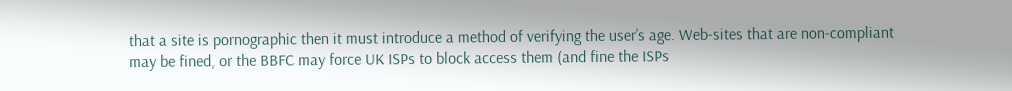that a site is pornographic then it must introduce a method of verifying the user’s age. Web-sites that are non-compliant may be fined, or the BBFC may force UK ISPs to block access them (and fine the ISPs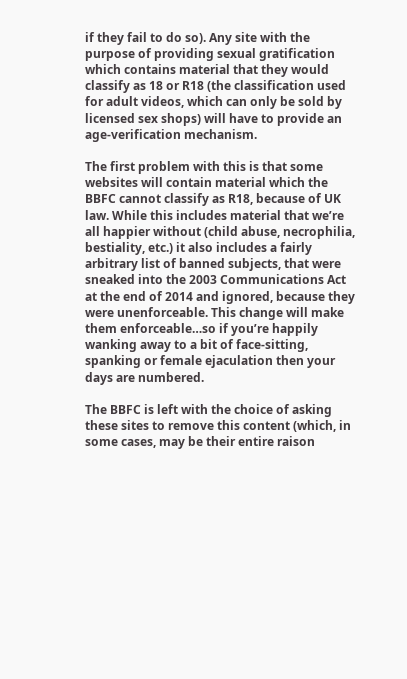if they fail to do so). Any site with the purpose of providing sexual gratification which contains material that they would classify as 18 or R18 (the classification used for adult videos, which can only be sold by licensed sex shops) will have to provide an age-verification mechanism.

The first problem with this is that some websites will contain material which the BBFC cannot classify as R18, because of UK law. While this includes material that we’re all happier without (child abuse, necrophilia, bestiality, etc.) it also includes a fairly arbitrary list of banned subjects, that were sneaked into the 2003 Communications Act at the end of 2014 and ignored, because they were unenforceable. This change will make them enforceable…so if you’re happily wanking away to a bit of face-sitting, spanking or female ejaculation then your days are numbered.

The BBFC is left with the choice of asking these sites to remove this content (which, in some cases, may be their entire raison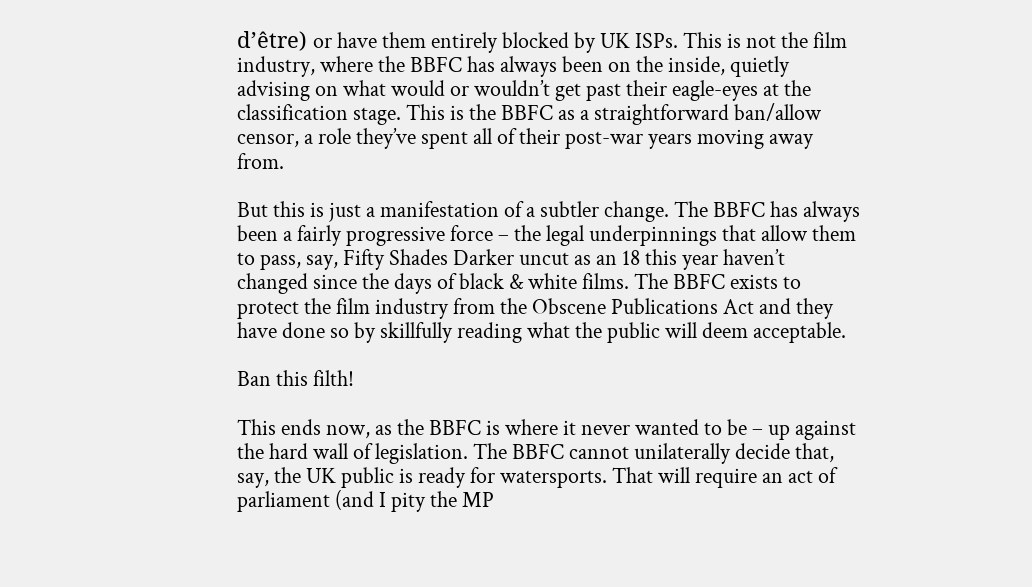d’être) or have them entirely blocked by UK ISPs. This is not the film industry, where the BBFC has always been on the inside, quietly advising on what would or wouldn’t get past their eagle-eyes at the classification stage. This is the BBFC as a straightforward ban/allow censor, a role they’ve spent all of their post-war years moving away from.

But this is just a manifestation of a subtler change. The BBFC has always been a fairly progressive force – the legal underpinnings that allow them to pass, say, Fifty Shades Darker uncut as an 18 this year haven’t changed since the days of black & white films. The BBFC exists to protect the film industry from the Obscene Publications Act and they have done so by skillfully reading what the public will deem acceptable.

Ban this filth!

This ends now, as the BBFC is where it never wanted to be – up against the hard wall of legislation. The BBFC cannot unilaterally decide that, say, the UK public is ready for watersports. That will require an act of parliament (and I pity the MP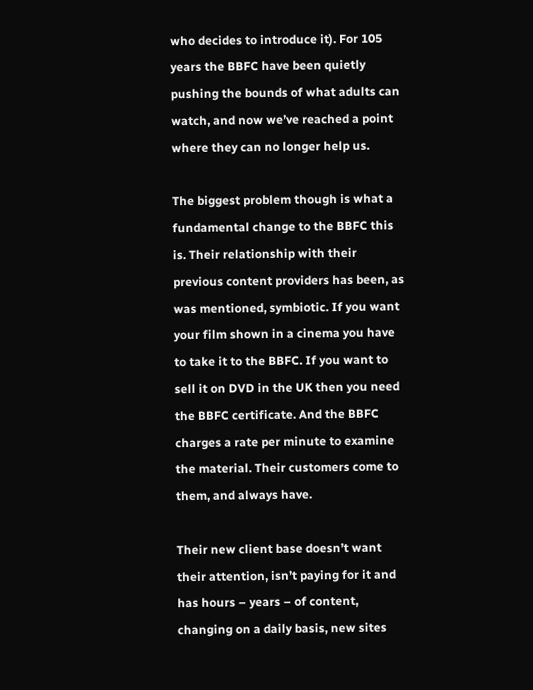who decides to introduce it). For 105 years the BBFC have been quietly pushing the bounds of what adults can watch, and now we’ve reached a point where they can no longer help us.

The biggest problem though is what a fundamental change to the BBFC this is. Their relationship with their previous content providers has been, as was mentioned, symbiotic. If you want your film shown in a cinema you have to take it to the BBFC. If you want to sell it on DVD in the UK then you need the BBFC certificate. And the BBFC charges a rate per minute to examine the material. Their customers come to them, and always have.

Their new client base doesn’t want their attention, isn’t paying for it and has hours – years – of content, changing on a daily basis, new sites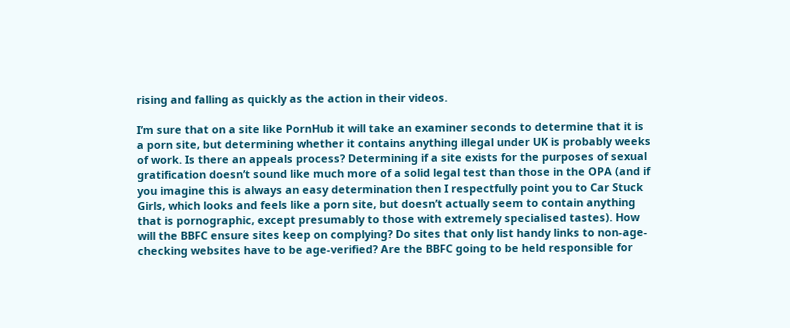rising and falling as quickly as the action in their videos.

I’m sure that on a site like PornHub it will take an examiner seconds to determine that it is a porn site, but determining whether it contains anything illegal under UK is probably weeks of work. Is there an appeals process? Determining if a site exists for the purposes of sexual gratification doesn’t sound like much more of a solid legal test than those in the OPA (and if you imagine this is always an easy determination then I respectfully point you to Car Stuck Girls, which looks and feels like a porn site, but doesn’t actually seem to contain anything that is pornographic, except presumably to those with extremely specialised tastes). How will the BBFC ensure sites keep on complying? Do sites that only list handy links to non-age-checking websites have to be age-verified? Are the BBFC going to be held responsible for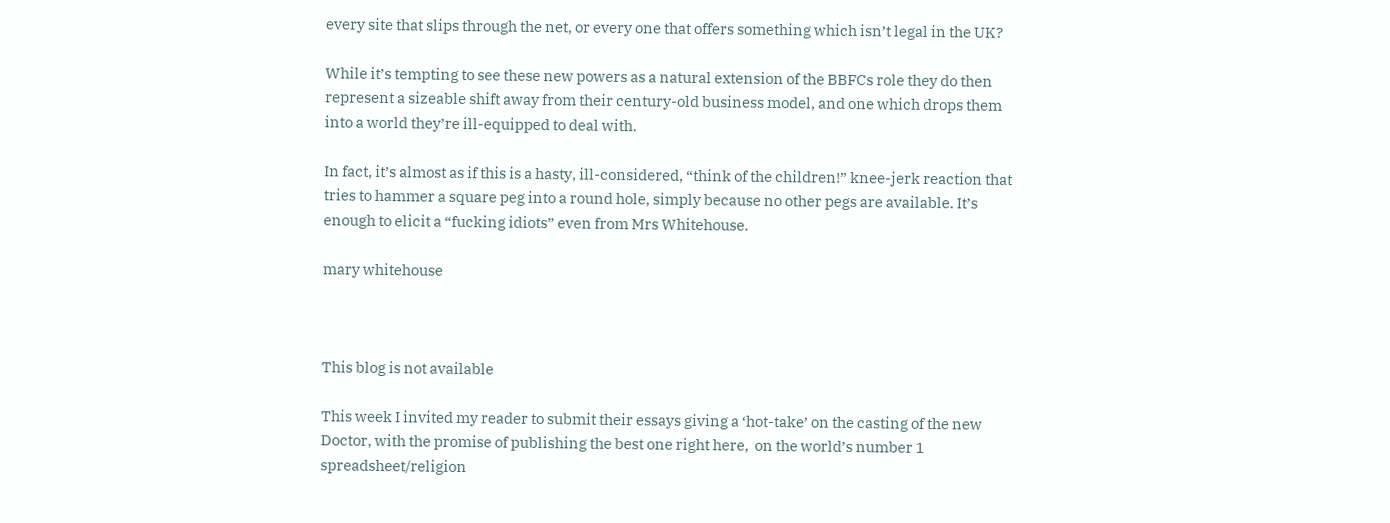every site that slips through the net, or every one that offers something which isn’t legal in the UK?

While it’s tempting to see these new powers as a natural extension of the BBFCs role they do then represent a sizeable shift away from their century-old business model, and one which drops them into a world they’re ill-equipped to deal with.

In fact, it’s almost as if this is a hasty, ill-considered, “think of the children!” knee-jerk reaction that tries to hammer a square peg into a round hole, simply because no other pegs are available. It’s enough to elicit a “fucking idiots” even from Mrs Whitehouse.

mary whitehouse



This blog is not available

This week I invited my reader to submit their essays giving a ‘hot-take’ on the casting of the new Doctor, with the promise of publishing the best one right here,  on the world’s number 1 spreadsheet/religion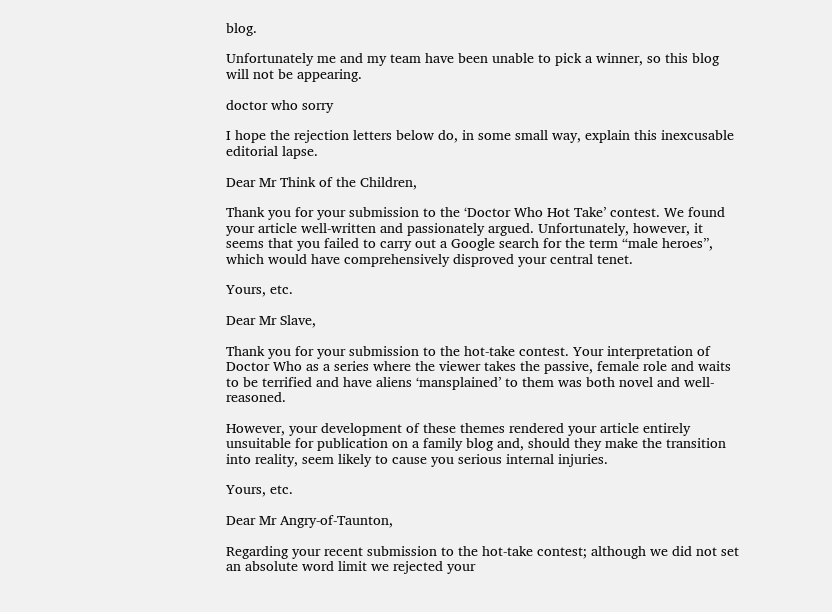blog.

Unfortunately me and my team have been unable to pick a winner, so this blog will not be appearing.

doctor who sorry

I hope the rejection letters below do, in some small way, explain this inexcusable editorial lapse.

Dear Mr Think of the Children,

Thank you for your submission to the ‘Doctor Who Hot Take’ contest. We found your article well-written and passionately argued. Unfortunately, however, it seems that you failed to carry out a Google search for the term “male heroes”, which would have comprehensively disproved your central tenet.

Yours, etc.

Dear Mr Slave,

Thank you for your submission to the hot-take contest. Your interpretation of Doctor Who as a series where the viewer takes the passive, female role and waits to be terrified and have aliens ‘mansplained’ to them was both novel and well-reasoned.

However, your development of these themes rendered your article entirely unsuitable for publication on a family blog and, should they make the transition into reality, seem likely to cause you serious internal injuries.

Yours, etc.

Dear Mr Angry-of-Taunton,

Regarding your recent submission to the hot-take contest; although we did not set an absolute word limit we rejected your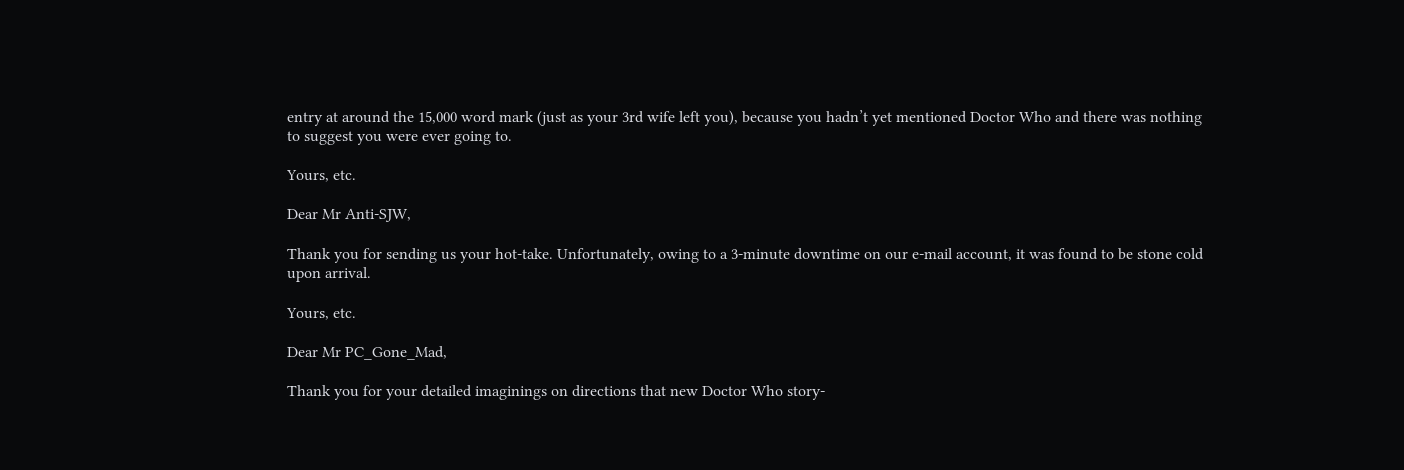entry at around the 15,000 word mark (just as your 3rd wife left you), because you hadn’t yet mentioned Doctor Who and there was nothing to suggest you were ever going to.

Yours, etc.

Dear Mr Anti-SJW,

Thank you for sending us your hot-take. Unfortunately, owing to a 3-minute downtime on our e-mail account, it was found to be stone cold upon arrival.

Yours, etc.

Dear Mr PC_Gone_Mad,

Thank you for your detailed imaginings on directions that new Doctor Who story-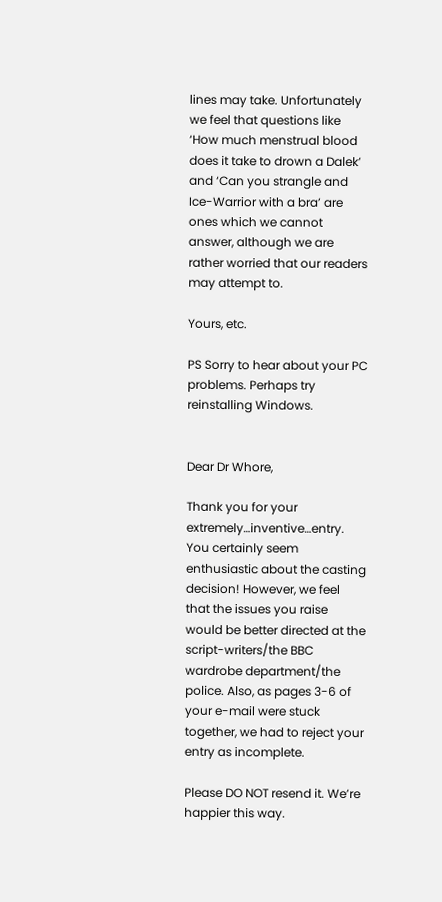lines may take. Unfortunately we feel that questions like ‘How much menstrual blood does it take to drown a Dalek’ and ‘Can you strangle and Ice-Warrior with a bra’ are ones which we cannot answer, although we are rather worried that our readers may attempt to.

Yours, etc.

PS Sorry to hear about your PC problems. Perhaps try reinstalling Windows.


Dear Dr Whore,

Thank you for your extremely…inventive…entry. You certainly seem enthusiastic about the casting decision! However, we feel that the issues you raise would be better directed at the script-writers/the BBC wardrobe department/the police. Also, as pages 3-6 of your e-mail were stuck together, we had to reject your entry as incomplete.

Please DO NOT resend it. We’re happier this way.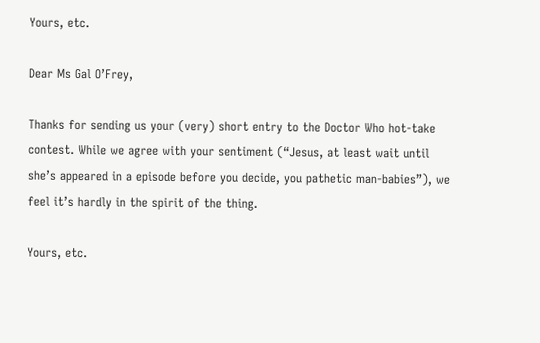Yours, etc.

Dear Ms Gal O’Frey,

Thanks for sending us your (very) short entry to the Doctor Who hot-take contest. While we agree with your sentiment (“Jesus, at least wait until she’s appeared in a episode before you decide, you pathetic man-babies”), we feel it’s hardly in the spirit of the thing.

Yours, etc.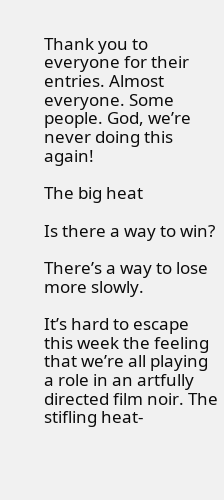Thank you to everyone for their entries. Almost everyone. Some people. God, we’re never doing this again!

The big heat

Is there a way to win?

There’s a way to lose more slowly.

It’s hard to escape this week the feeling that we’re all playing a role in an artfully directed film noir. The stifling heat-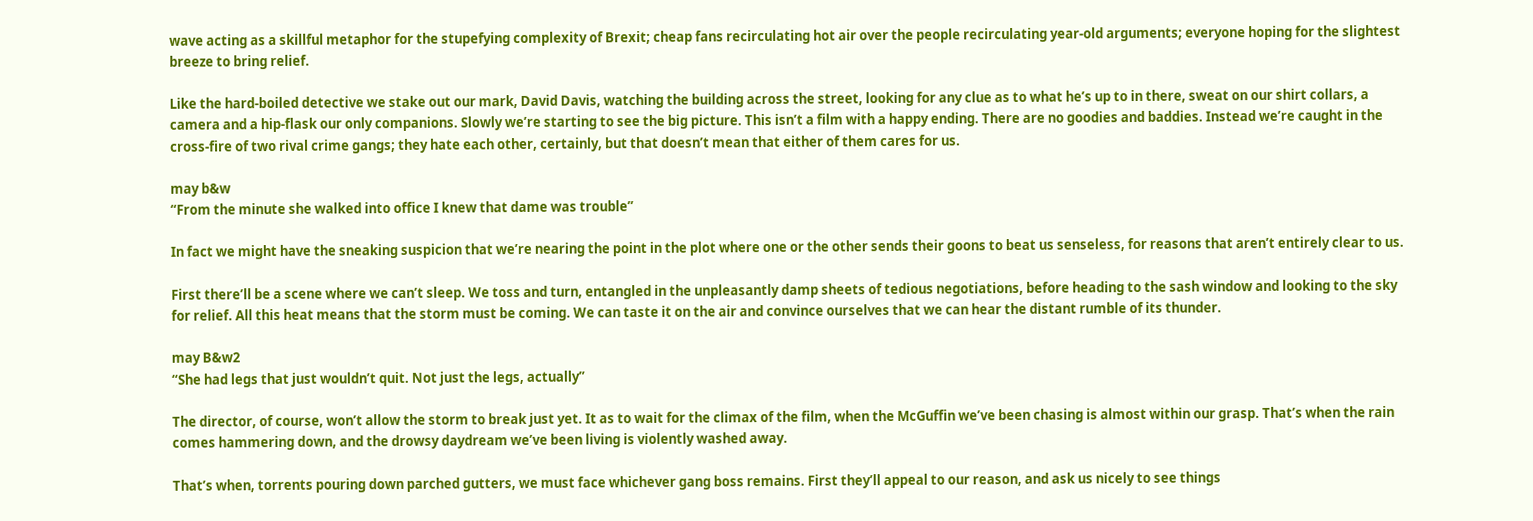wave acting as a skillful metaphor for the stupefying complexity of Brexit; cheap fans recirculating hot air over the people recirculating year-old arguments; everyone hoping for the slightest breeze to bring relief.

Like the hard-boiled detective we stake out our mark, David Davis, watching the building across the street, looking for any clue as to what he’s up to in there, sweat on our shirt collars, a camera and a hip-flask our only companions. Slowly we’re starting to see the big picture. This isn’t a film with a happy ending. There are no goodies and baddies. Instead we’re caught in the cross-fire of two rival crime gangs; they hate each other, certainly, but that doesn’t mean that either of them cares for us.

may b&w
“From the minute she walked into office I knew that dame was trouble”

In fact we might have the sneaking suspicion that we’re nearing the point in the plot where one or the other sends their goons to beat us senseless, for reasons that aren’t entirely clear to us.

First there’ll be a scene where we can’t sleep. We toss and turn, entangled in the unpleasantly damp sheets of tedious negotiations, before heading to the sash window and looking to the sky for relief. All this heat means that the storm must be coming. We can taste it on the air and convince ourselves that we can hear the distant rumble of its thunder.

may B&w2
“She had legs that just wouldn’t quit. Not just the legs, actually”

The director, of course, won’t allow the storm to break just yet. It as to wait for the climax of the film, when the McGuffin we’ve been chasing is almost within our grasp. That’s when the rain comes hammering down, and the drowsy daydream we’ve been living is violently washed away.

That’s when, torrents pouring down parched gutters, we must face whichever gang boss remains. First they’ll appeal to our reason, and ask us nicely to see things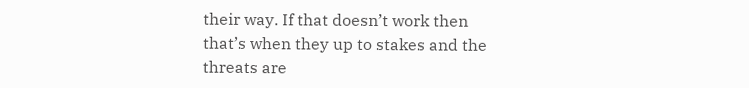their way. If that doesn’t work then that’s when they up to stakes and the threats are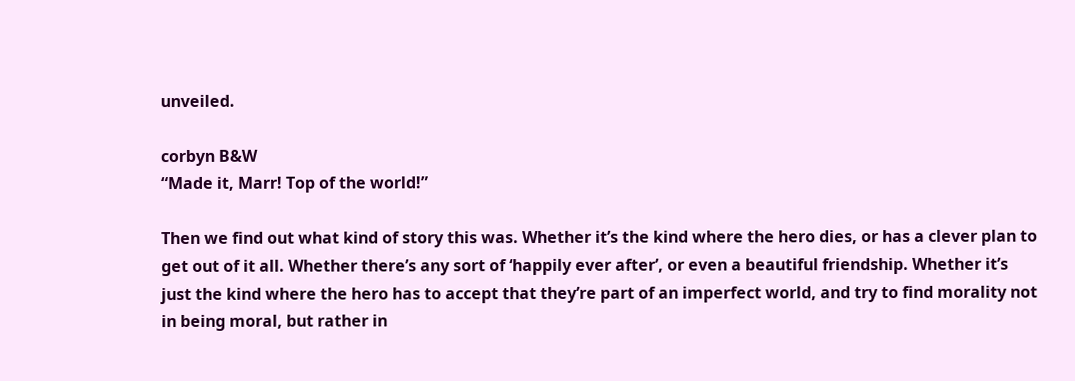unveiled.

corbyn B&W
“Made it, Marr! Top of the world!”

Then we find out what kind of story this was. Whether it’s the kind where the hero dies, or has a clever plan to get out of it all. Whether there’s any sort of ‘happily ever after’, or even a beautiful friendship. Whether it’s just the kind where the hero has to accept that they’re part of an imperfect world, and try to find morality not in being moral, but rather in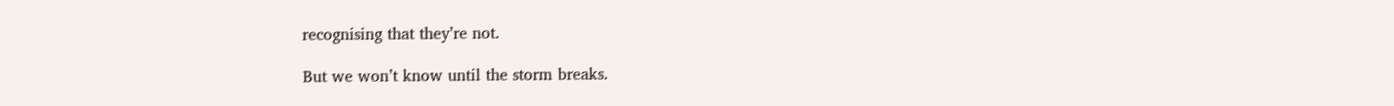recognising that they’re not.

But we won’t know until the storm breaks.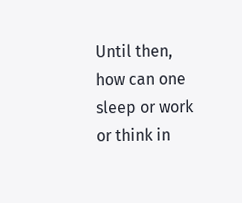Until then, how can one sleep or work or think in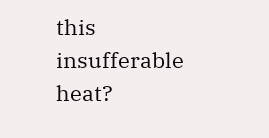this insufferable heat?